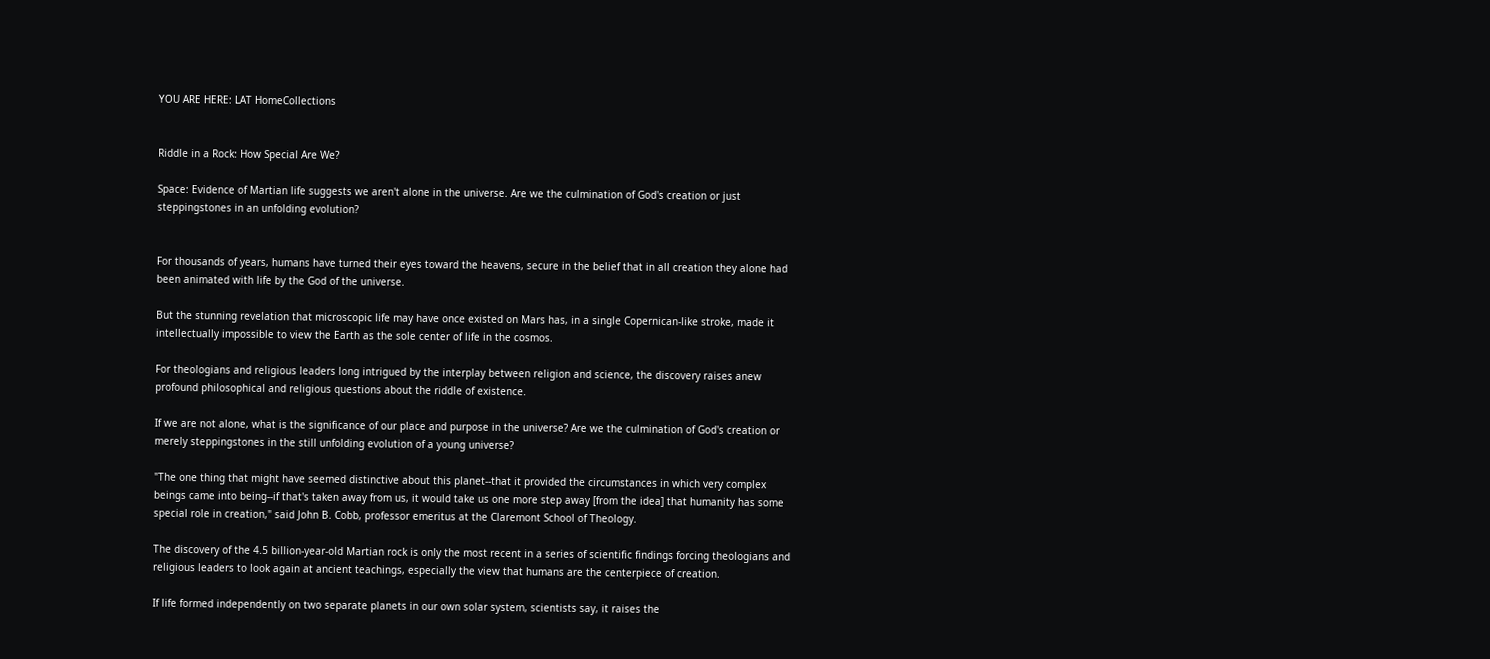YOU ARE HERE: LAT HomeCollections


Riddle in a Rock: How Special Are We?

Space: Evidence of Martian life suggests we aren't alone in the universe. Are we the culmination of God's creation or just steppingstones in an unfolding evolution?


For thousands of years, humans have turned their eyes toward the heavens, secure in the belief that in all creation they alone had been animated with life by the God of the universe.

But the stunning revelation that microscopic life may have once existed on Mars has, in a single Copernican-like stroke, made it intellectually impossible to view the Earth as the sole center of life in the cosmos.

For theologians and religious leaders long intrigued by the interplay between religion and science, the discovery raises anew profound philosophical and religious questions about the riddle of existence.

If we are not alone, what is the significance of our place and purpose in the universe? Are we the culmination of God's creation or merely steppingstones in the still unfolding evolution of a young universe?

"The one thing that might have seemed distinctive about this planet--that it provided the circumstances in which very complex beings came into being--if that's taken away from us, it would take us one more step away [from the idea] that humanity has some special role in creation," said John B. Cobb, professor emeritus at the Claremont School of Theology.

The discovery of the 4.5 billion-year-old Martian rock is only the most recent in a series of scientific findings forcing theologians and religious leaders to look again at ancient teachings, especially the view that humans are the centerpiece of creation.

If life formed independently on two separate planets in our own solar system, scientists say, it raises the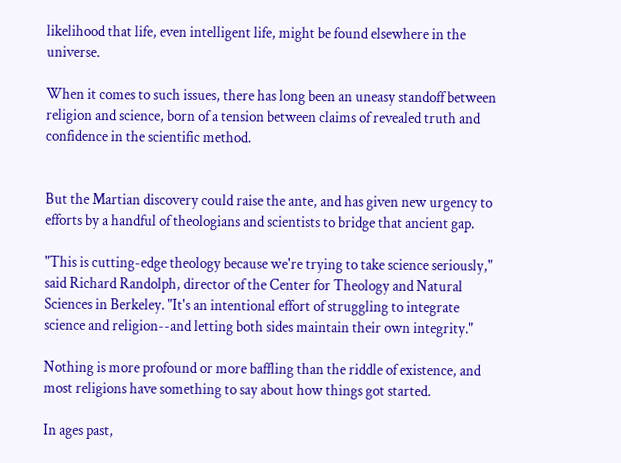likelihood that life, even intelligent life, might be found elsewhere in the universe.

When it comes to such issues, there has long been an uneasy standoff between religion and science, born of a tension between claims of revealed truth and confidence in the scientific method.


But the Martian discovery could raise the ante, and has given new urgency to efforts by a handful of theologians and scientists to bridge that ancient gap.

"This is cutting-edge theology because we're trying to take science seriously," said Richard Randolph, director of the Center for Theology and Natural Sciences in Berkeley. "It's an intentional effort of struggling to integrate science and religion--and letting both sides maintain their own integrity."

Nothing is more profound or more baffling than the riddle of existence, and most religions have something to say about how things got started.

In ages past,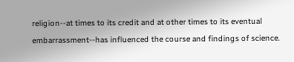religion--at times to its credit and at other times to its eventual embarrassment--has influenced the course and findings of science.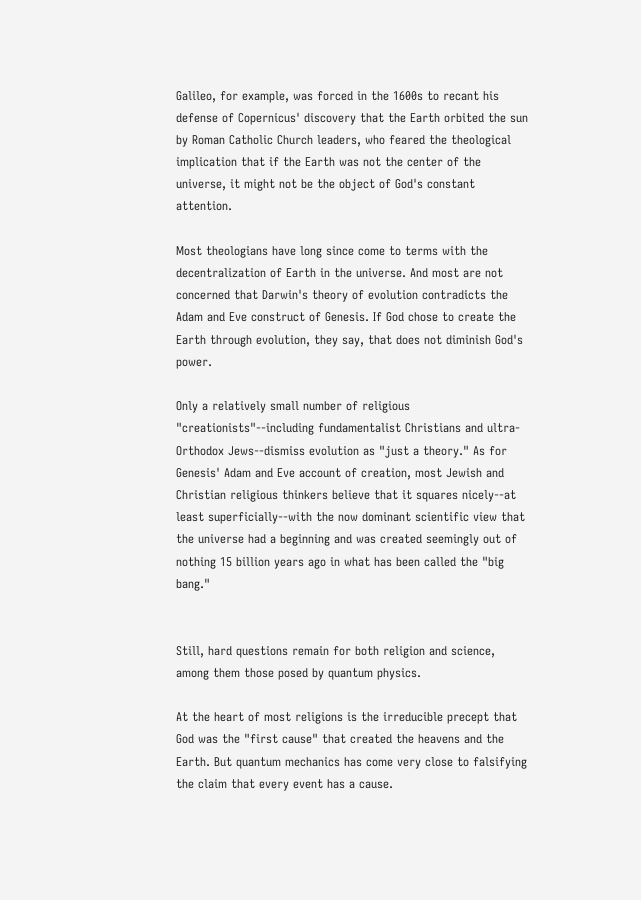Galileo, for example, was forced in the 1600s to recant his defense of Copernicus' discovery that the Earth orbited the sun by Roman Catholic Church leaders, who feared the theological implication that if the Earth was not the center of the universe, it might not be the object of God's constant attention.

Most theologians have long since come to terms with the decentralization of Earth in the universe. And most are not concerned that Darwin's theory of evolution contradicts the Adam and Eve construct of Genesis. If God chose to create the Earth through evolution, they say, that does not diminish God's power.

Only a relatively small number of religious "creationists"--including fundamentalist Christians and ultra-Orthodox Jews--dismiss evolution as "just a theory." As for Genesis' Adam and Eve account of creation, most Jewish and Christian religious thinkers believe that it squares nicely--at least superficially--with the now dominant scientific view that the universe had a beginning and was created seemingly out of nothing 15 billion years ago in what has been called the "big bang."


Still, hard questions remain for both religion and science, among them those posed by quantum physics.

At the heart of most religions is the irreducible precept that God was the "first cause" that created the heavens and the Earth. But quantum mechanics has come very close to falsifying the claim that every event has a cause.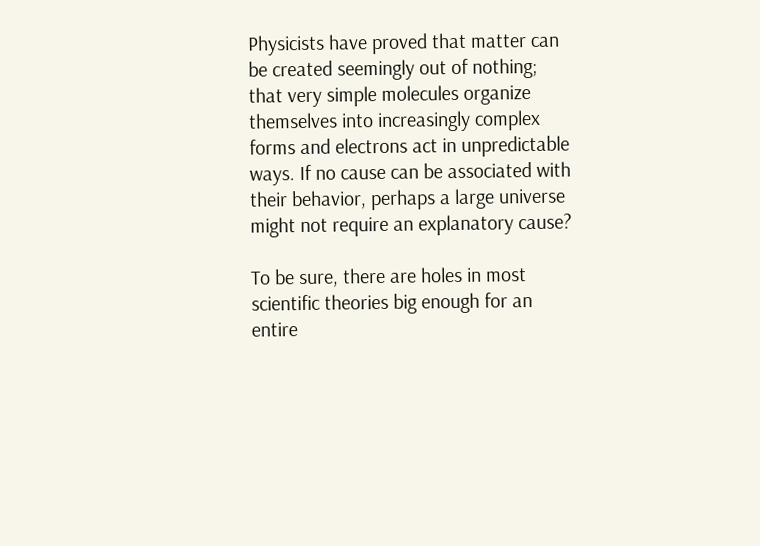Physicists have proved that matter can be created seemingly out of nothing; that very simple molecules organize themselves into increasingly complex forms and electrons act in unpredictable ways. If no cause can be associated with their behavior, perhaps a large universe might not require an explanatory cause?

To be sure, there are holes in most scientific theories big enough for an entire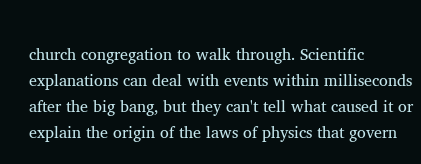church congregation to walk through. Scientific explanations can deal with events within milliseconds after the big bang, but they can't tell what caused it or explain the origin of the laws of physics that govern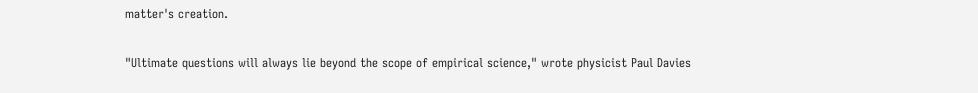matter's creation.

"Ultimate questions will always lie beyond the scope of empirical science," wrote physicist Paul Davies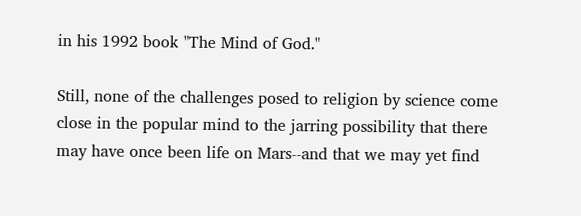in his 1992 book "The Mind of God."

Still, none of the challenges posed to religion by science come close in the popular mind to the jarring possibility that there may have once been life on Mars--and that we may yet find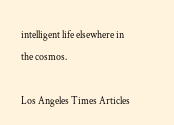intelligent life elsewhere in the cosmos.

Los Angeles Times Articles